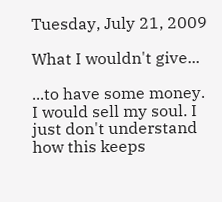Tuesday, July 21, 2009

What I wouldn't give...

...to have some money. I would sell my soul. I just don't understand how this keeps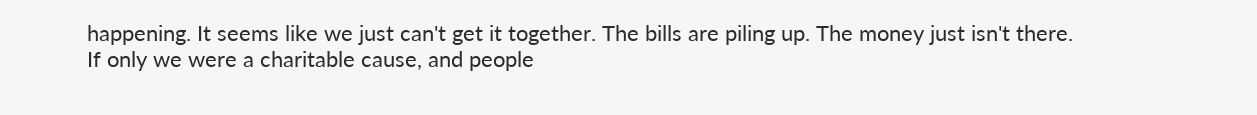happening. It seems like we just can't get it together. The bills are piling up. The money just isn't there. If only we were a charitable cause, and people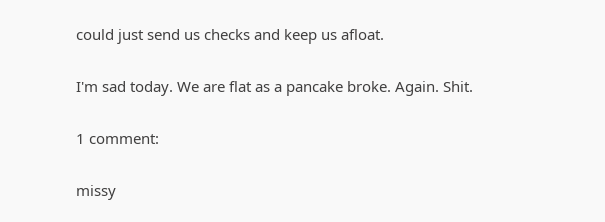could just send us checks and keep us afloat.

I'm sad today. We are flat as a pancake broke. Again. Shit.

1 comment:

missy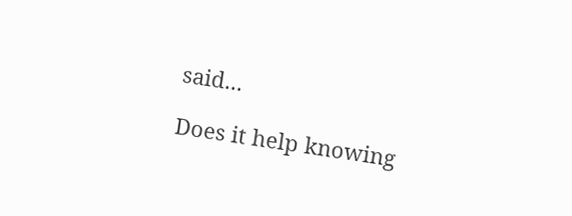said...

Does it help knowing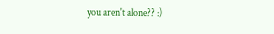you aren't alone?? :)